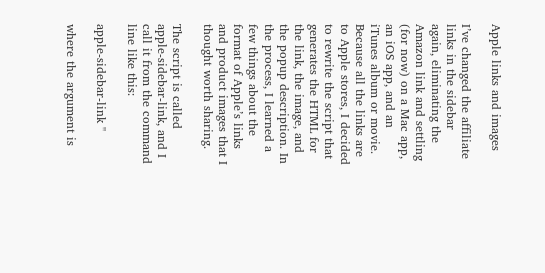Apple links and images

I’ve changed the affiliate links in the sidebar again, eliminating the Amazon link and settling (for now) on a Mac app, an iOS app, and an iTunes album or movie. Because all the links are to Apple stores, I decided to rewrite the script that generates the HTML for the link, the image, and the popup description. In the process, I learned a few things about the format of Apple’s links and product images that I thought worth sharing.

The script is called apple-sidebar-link, and I call it from the command line like this:

apple-sidebar-link ''

where the argument is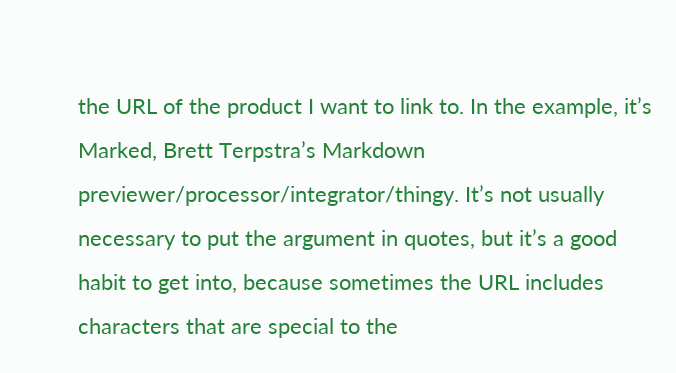the URL of the product I want to link to. In the example, it’s Marked, Brett Terpstra’s Markdown previewer/processor/integrator/thingy. It’s not usually necessary to put the argument in quotes, but it’s a good habit to get into, because sometimes the URL includes characters that are special to the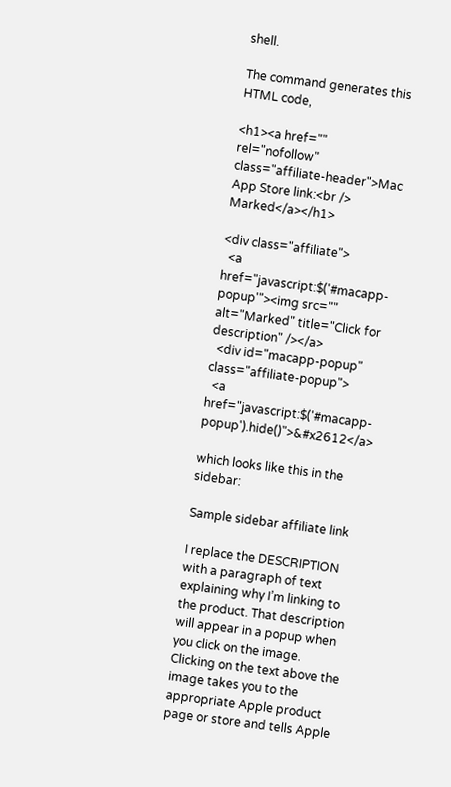shell.

The command generates this HTML code,

<h1><a href="" rel="nofollow" class="affiliate-header">Mac App Store link:<br /> Marked</a></h1>

<div class="affiliate">
  <a href="javascript:$('#macapp-popup'"><img src="" alt="Marked" title="Click for description" /></a>
  <div id="macapp-popup" class="affiliate-popup">
  <a href="javascript:$('#macapp-popup').hide()">&#x2612</a>

which looks like this in the sidebar:

Sample sidebar affiliate link

I replace the DESCRIPTION with a paragraph of text explaining why I’m linking to the product. That description will appear in a popup when you click on the image. Clicking on the text above the image takes you to the appropriate Apple product page or store and tells Apple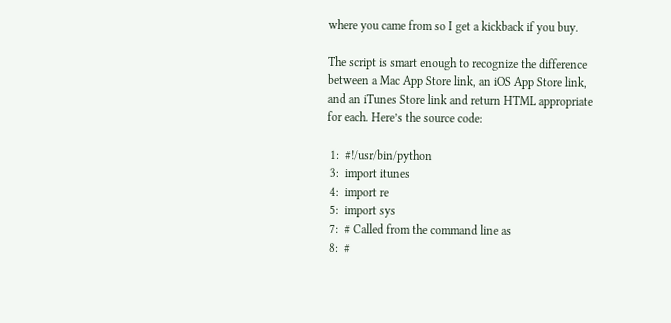where you came from so I get a kickback if you buy.

The script is smart enough to recognize the difference between a Mac App Store link, an iOS App Store link, and an iTunes Store link and return HTML appropriate for each. Here’s the source code:

 1:  #!/usr/bin/python
 3:  import itunes
 4:  import re
 5:  import sys
 7:  # Called from the command line as
 8:  #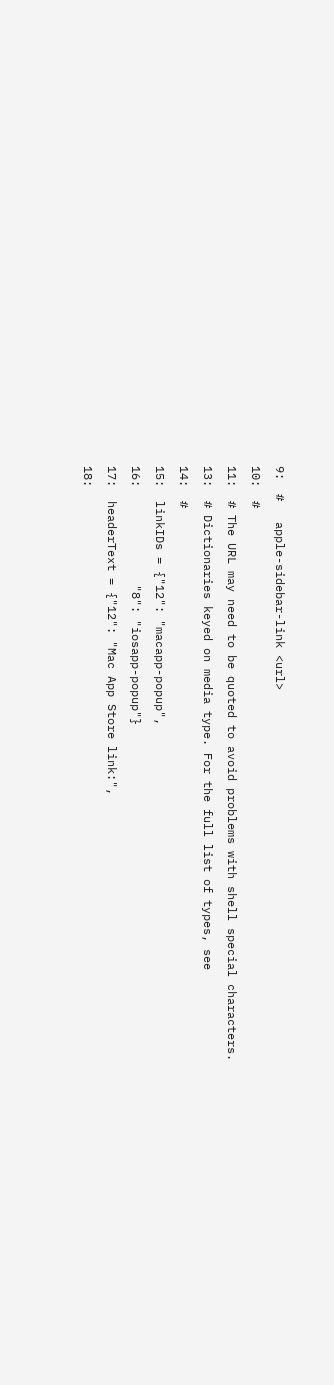9:  #   apple-sidebar-link <url>
10:  #
11:  # The URL may need to be quoted to avoid problems with shell special characters.
13:  # Dictionaries keyed on media type. For the full list of types, see
14:  #
15:  linkIDs = {"12": "macapp-popup",
16:              "8": "iosapp-popup"}
17:  headerText = {"12": "Mac App Store link:",
18: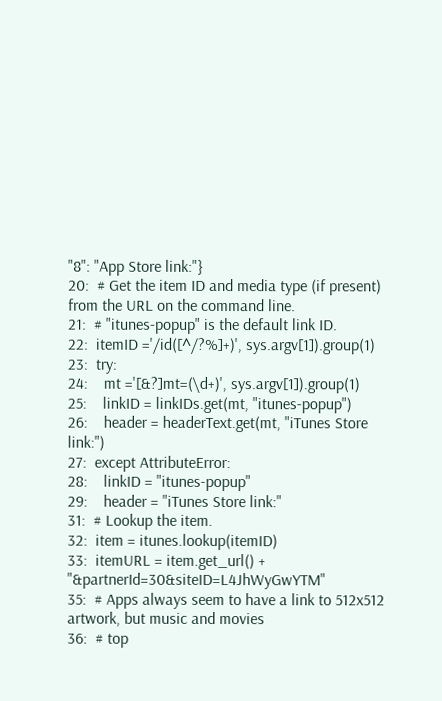"8": "App Store link:"}
20:  # Get the item ID and media type (if present) from the URL on the command line.
21:  # "itunes-popup" is the default link ID.
22:  itemID ='/id([^/?%]+)', sys.argv[1]).group(1)
23:  try:
24:    mt ='[&?]mt=(\d+)', sys.argv[1]).group(1)
25:    linkID = linkIDs.get(mt, "itunes-popup")
26:    header = headerText.get(mt, "iTunes Store link:")
27:  except AttributeError:
28:    linkID = "itunes-popup"
29:    header = "iTunes Store link:"
31:  # Lookup the item.
32:  item = itunes.lookup(itemID)
33:  itemURL = item.get_url() + "&partnerId=30&siteID=L4JhWyGwYTM"
35:  # Apps always seem to have a link to 512x512 artwork, but music and movies
36:  # top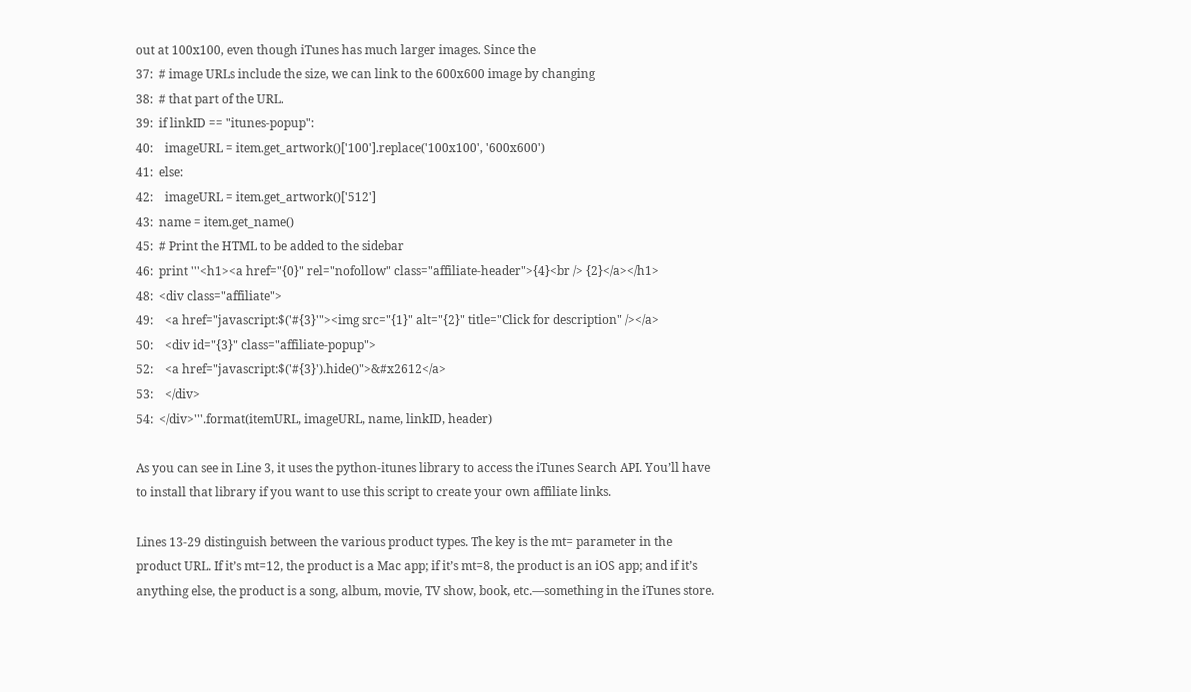out at 100x100, even though iTunes has much larger images. Since the
37:  # image URLs include the size, we can link to the 600x600 image by changing
38:  # that part of the URL.
39:  if linkID == "itunes-popup":
40:    imageURL = item.get_artwork()['100'].replace('100x100', '600x600')
41:  else:
42:    imageURL = item.get_artwork()['512']
43:  name = item.get_name()
45:  # Print the HTML to be added to the sidebar
46:  print '''<h1><a href="{0}" rel="nofollow" class="affiliate-header">{4}<br /> {2}</a></h1>
48:  <div class="affiliate">
49:    <a href="javascript:$('#{3}'"><img src="{1}" alt="{2}" title="Click for description" /></a>
50:    <div id="{3}" class="affiliate-popup">
52:    <a href="javascript:$('#{3}').hide()">&#x2612</a>
53:    </div>
54:  </div>'''.format(itemURL, imageURL, name, linkID, header)

As you can see in Line 3, it uses the python-itunes library to access the iTunes Search API. You’ll have to install that library if you want to use this script to create your own affiliate links.

Lines 13-29 distinguish between the various product types. The key is the mt= parameter in the product URL. If it’s mt=12, the product is a Mac app; if it’s mt=8, the product is an iOS app; and if it’s anything else, the product is a song, album, movie, TV show, book, etc.—something in the iTunes store.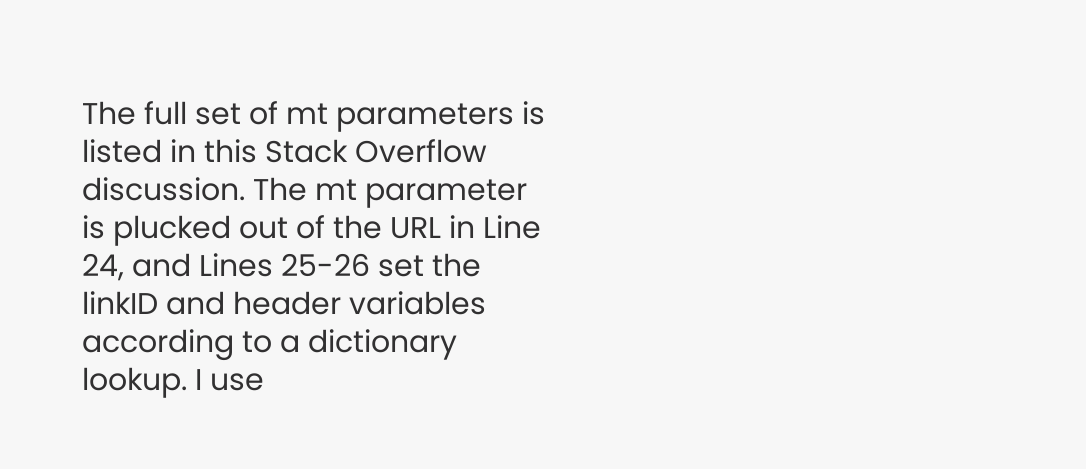The full set of mt parameters is listed in this Stack Overflow discussion. The mt parameter is plucked out of the URL in Line 24, and Lines 25-26 set the linkID and header variables according to a dictionary lookup. I use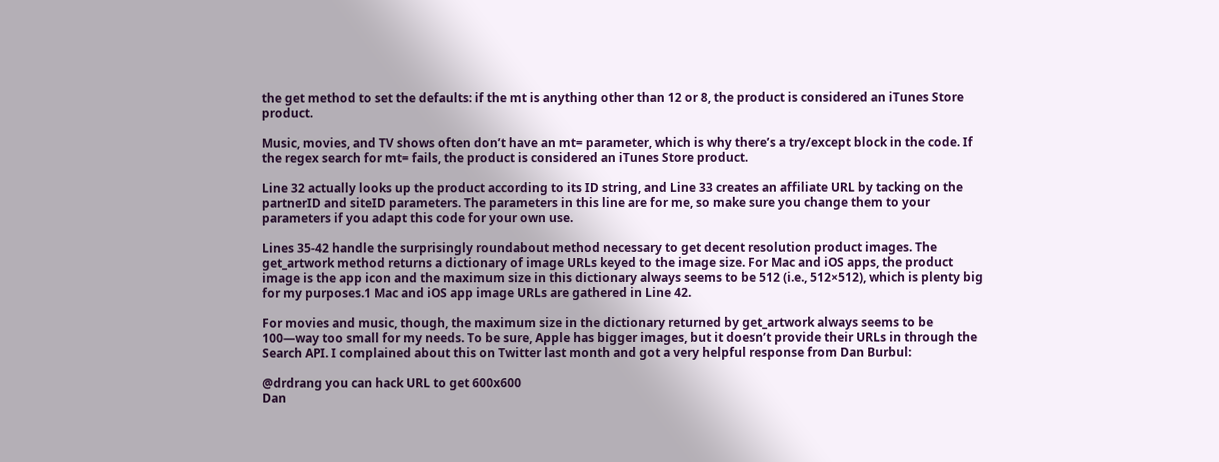the get method to set the defaults: if the mt is anything other than 12 or 8, the product is considered an iTunes Store product.

Music, movies, and TV shows often don’t have an mt= parameter, which is why there’s a try/except block in the code. If the regex search for mt= fails, the product is considered an iTunes Store product.

Line 32 actually looks up the product according to its ID string, and Line 33 creates an affiliate URL by tacking on the partnerID and siteID parameters. The parameters in this line are for me, so make sure you change them to your parameters if you adapt this code for your own use.

Lines 35-42 handle the surprisingly roundabout method necessary to get decent resolution product images. The get_artwork method returns a dictionary of image URLs keyed to the image size. For Mac and iOS apps, the product image is the app icon and the maximum size in this dictionary always seems to be 512 (i.e., 512×512), which is plenty big for my purposes.1 Mac and iOS app image URLs are gathered in Line 42.

For movies and music, though, the maximum size in the dictionary returned by get_artwork always seems to be 100—way too small for my needs. To be sure, Apple has bigger images, but it doesn’t provide their URLs in through the Search API. I complained about this on Twitter last month and got a very helpful response from Dan Burbul:

@drdrang you can hack URL to get 600x600
Dan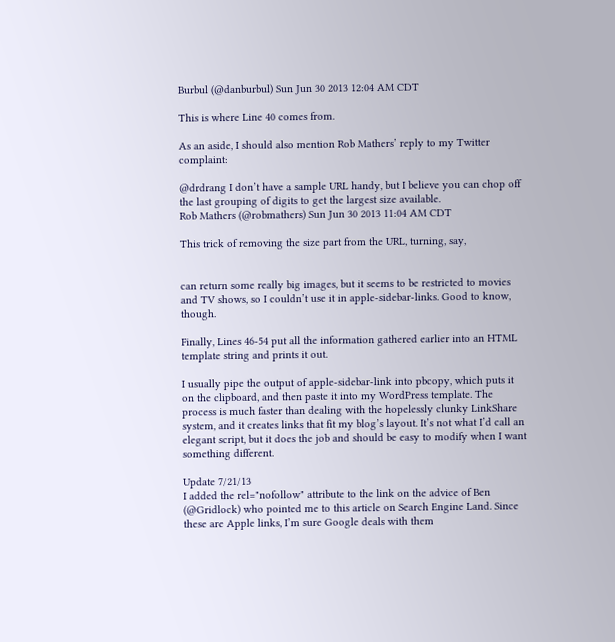Burbul (@danburbul) Sun Jun 30 2013 12:04 AM CDT

This is where Line 40 comes from.

As an aside, I should also mention Rob Mathers’ reply to my Twitter complaint:

@drdrang I don’t have a sample URL handy, but I believe you can chop off the last grouping of digits to get the largest size available.
Rob Mathers (@robmathers) Sun Jun 30 2013 11:04 AM CDT

This trick of removing the size part from the URL, turning, say,


can return some really big images, but it seems to be restricted to movies and TV shows, so I couldn’t use it in apple-sidebar-links. Good to know, though.

Finally, Lines 46-54 put all the information gathered earlier into an HTML template string and prints it out.

I usually pipe the output of apple-sidebar-link into pbcopy, which puts it on the clipboard, and then paste it into my WordPress template. The process is much faster than dealing with the hopelessly clunky LinkShare system, and it creates links that fit my blog’s layout. It’s not what I’d call an elegant script, but it does the job and should be easy to modify when I want something different.

Update 7/21/13
I added the rel="nofollow" attribute to the link on the advice of Ben (@Gridlock) who pointed me to this article on Search Engine Land. Since these are Apple links, I’m sure Google deals with them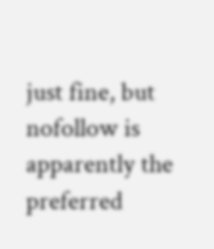just fine, but nofollow is apparently the preferred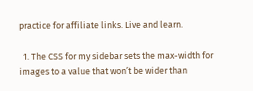practice for affiliate links. Live and learn.

  1. The CSS for my sidebar sets the max-width for images to a value that won’t be wider than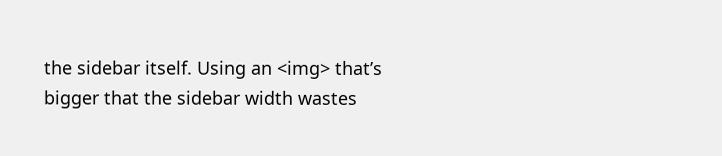the sidebar itself. Using an <img> that’s bigger that the sidebar width wastes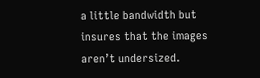a little bandwidth but insures that the images aren’t undersized.